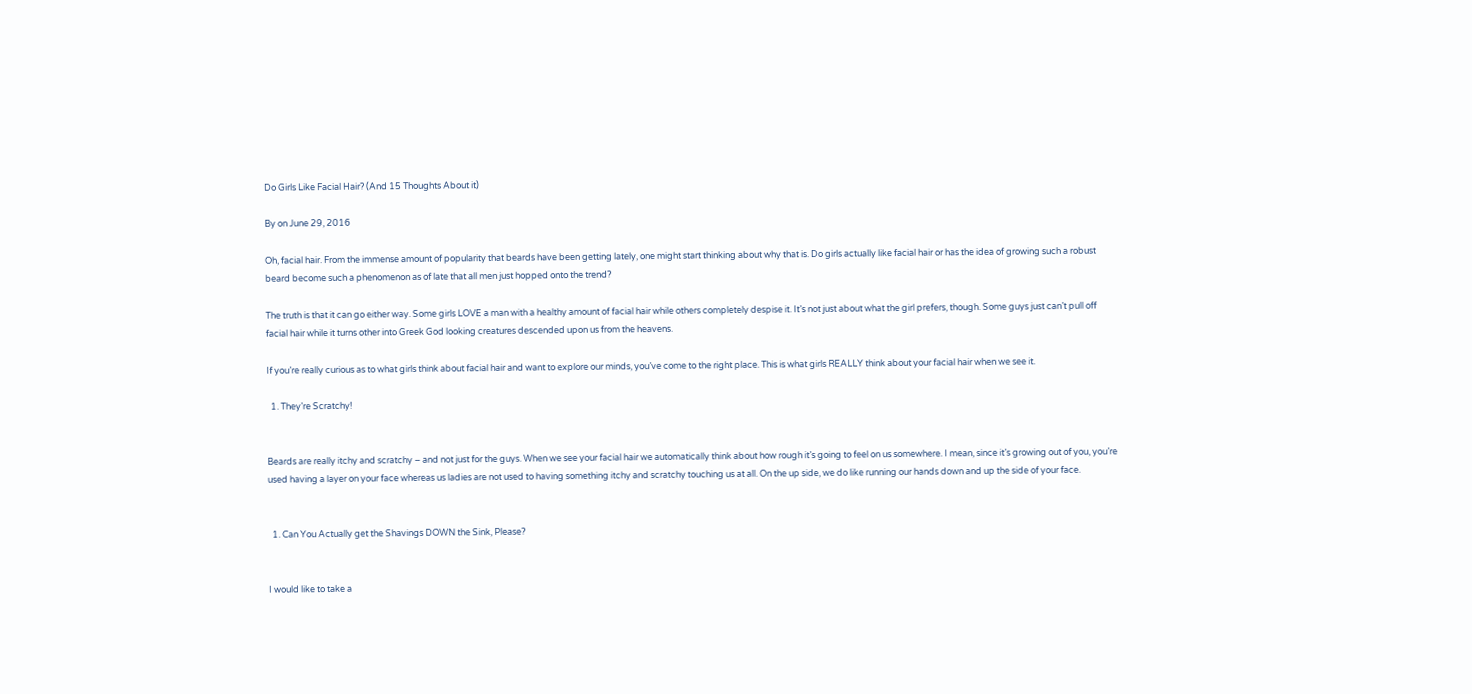Do Girls Like Facial Hair? (And 15 Thoughts About it)

By on June 29, 2016

Oh, facial hair. From the immense amount of popularity that beards have been getting lately, one might start thinking about why that is. Do girls actually like facial hair or has the idea of growing such a robust beard become such a phenomenon as of late that all men just hopped onto the trend?

The truth is that it can go either way. Some girls LOVE a man with a healthy amount of facial hair while others completely despise it. It’s not just about what the girl prefers, though. Some guys just can’t pull off facial hair while it turns other into Greek God looking creatures descended upon us from the heavens.

If you’re really curious as to what girls think about facial hair and want to explore our minds, you’ve come to the right place. This is what girls REALLY think about your facial hair when we see it.

  1. They’re Scratchy!


Beards are really itchy and scratchy – and not just for the guys. When we see your facial hair we automatically think about how rough it’s going to feel on us somewhere. I mean, since it’s growing out of you, you’re used having a layer on your face whereas us ladies are not used to having something itchy and scratchy touching us at all. On the up side, we do like running our hands down and up the side of your face.


  1. Can You Actually get the Shavings DOWN the Sink, Please?


I would like to take a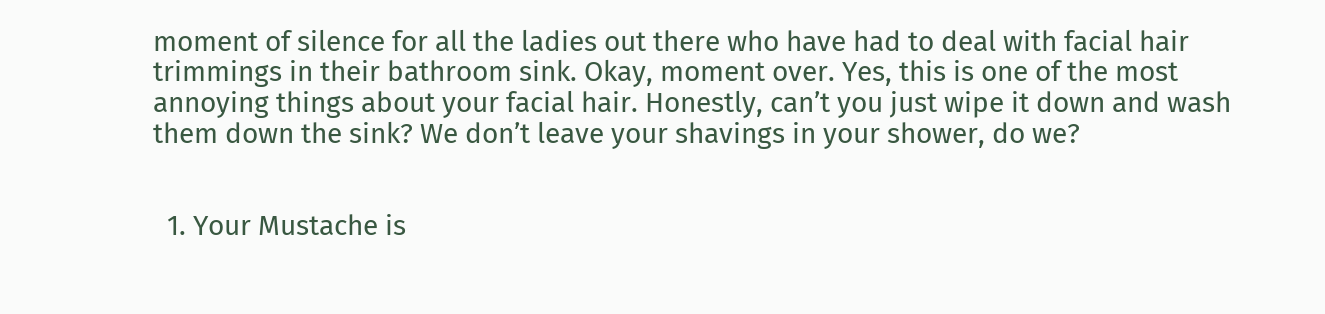moment of silence for all the ladies out there who have had to deal with facial hair trimmings in their bathroom sink. Okay, moment over. Yes, this is one of the most annoying things about your facial hair. Honestly, can’t you just wipe it down and wash them down the sink? We don’t leave your shavings in your shower, do we?


  1. Your Mustache is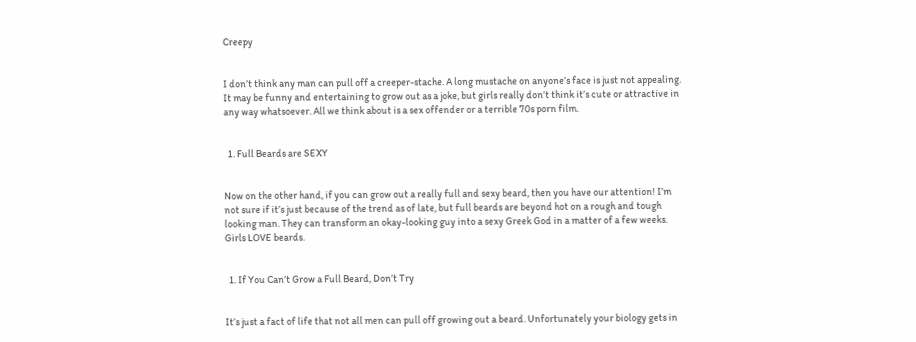Creepy


I don’t think any man can pull off a creeper-stache. A long mustache on anyone’s face is just not appealing. It may be funny and entertaining to grow out as a joke, but girls really don’t think it’s cute or attractive in any way whatsoever. All we think about is a sex offender or a terrible 70s porn film.


  1. Full Beards are SEXY


Now on the other hand, if you can grow out a really full and sexy beard, then you have our attention! I’m not sure if it’s just because of the trend as of late, but full beards are beyond hot on a rough and tough looking man. They can transform an okay-looking guy into a sexy Greek God in a matter of a few weeks. Girls LOVE beards.


  1. If You Can’t Grow a Full Beard, Don’t Try


It’s just a fact of life that not all men can pull off growing out a beard. Unfortunately your biology gets in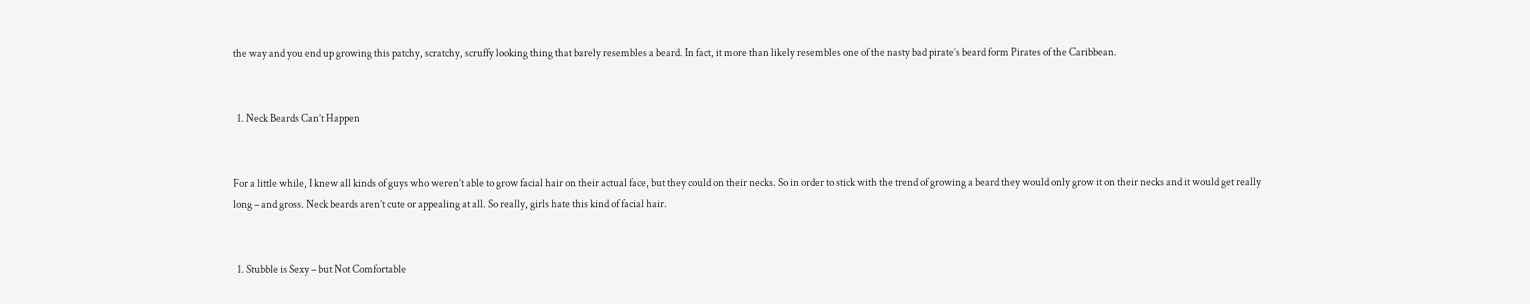the way and you end up growing this patchy, scratchy, scruffy looking thing that barely resembles a beard. In fact, it more than likely resembles one of the nasty bad pirate’s beard form Pirates of the Caribbean.


  1. Neck Beards Can’t Happen


For a little while, I knew all kinds of guys who weren’t able to grow facial hair on their actual face, but they could on their necks. So in order to stick with the trend of growing a beard they would only grow it on their necks and it would get really long – and gross. Neck beards aren’t cute or appealing at all. So really, girls hate this kind of facial hair.


  1. Stubble is Sexy – but Not Comfortable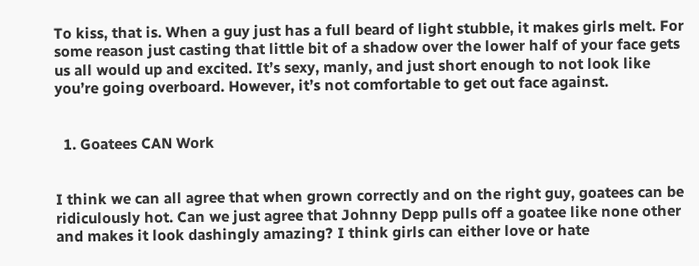To kiss, that is. When a guy just has a full beard of light stubble, it makes girls melt. For some reason just casting that little bit of a shadow over the lower half of your face gets us all would up and excited. It’s sexy, manly, and just short enough to not look like you’re going overboard. However, it’s not comfortable to get out face against.


  1. Goatees CAN Work


I think we can all agree that when grown correctly and on the right guy, goatees can be ridiculously hot. Can we just agree that Johnny Depp pulls off a goatee like none other and makes it look dashingly amazing? I think girls can either love or hate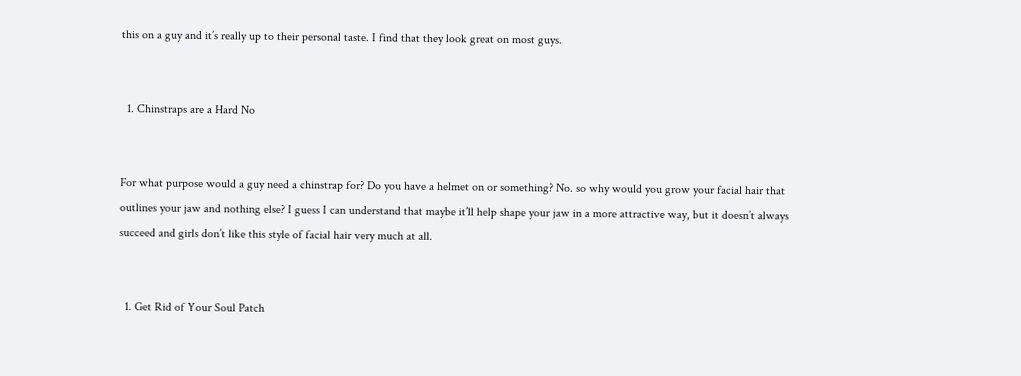this on a guy and it’s really up to their personal taste. I find that they look great on most guys.


  1. Chinstraps are a Hard No


For what purpose would a guy need a chinstrap for? Do you have a helmet on or something? No. so why would you grow your facial hair that outlines your jaw and nothing else? I guess I can understand that maybe it’ll help shape your jaw in a more attractive way, but it doesn’t always succeed and girls don’t like this style of facial hair very much at all.


  1. Get Rid of Your Soul Patch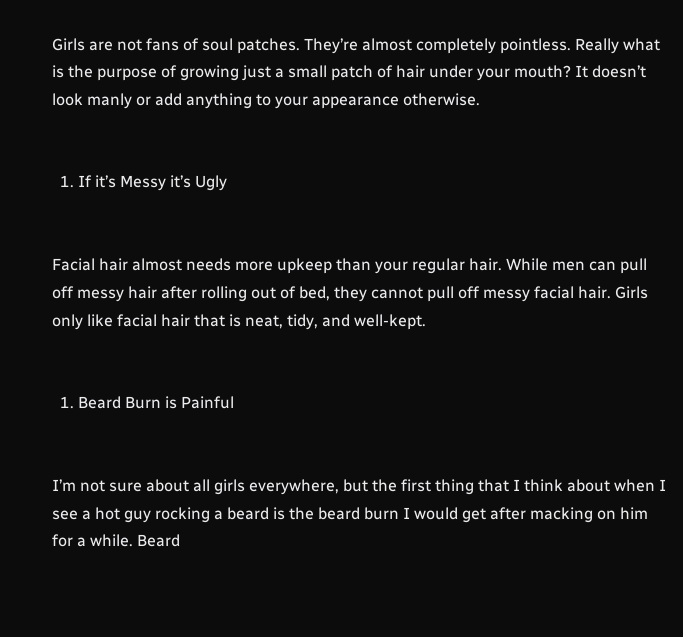Girls are not fans of soul patches. They’re almost completely pointless. Really what is the purpose of growing just a small patch of hair under your mouth? It doesn’t look manly or add anything to your appearance otherwise.


  1. If it’s Messy it’s Ugly


Facial hair almost needs more upkeep than your regular hair. While men can pull off messy hair after rolling out of bed, they cannot pull off messy facial hair. Girls only like facial hair that is neat, tidy, and well-kept.


  1. Beard Burn is Painful


I’m not sure about all girls everywhere, but the first thing that I think about when I see a hot guy rocking a beard is the beard burn I would get after macking on him for a while. Beard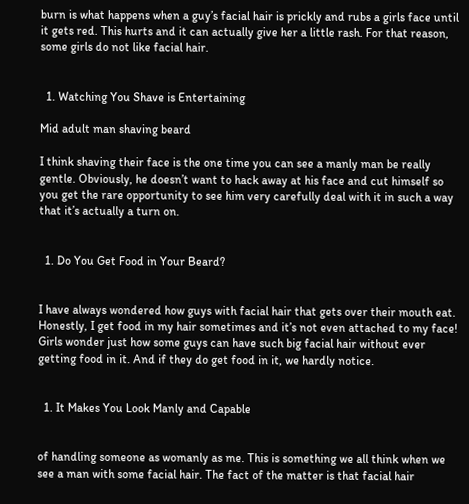burn is what happens when a guy’s facial hair is prickly and rubs a girls face until it gets red. This hurts and it can actually give her a little rash. For that reason, some girls do not like facial hair.


  1. Watching You Shave is Entertaining

Mid adult man shaving beard

I think shaving their face is the one time you can see a manly man be really gentle. Obviously, he doesn’t want to hack away at his face and cut himself so you get the rare opportunity to see him very carefully deal with it in such a way that it’s actually a turn on.


  1. Do You Get Food in Your Beard?


I have always wondered how guys with facial hair that gets over their mouth eat. Honestly, I get food in my hair sometimes and it’s not even attached to my face! Girls wonder just how some guys can have such big facial hair without ever getting food in it. And if they do get food in it, we hardly notice.


  1. It Makes You Look Manly and Capable


of handling someone as womanly as me. This is something we all think when we see a man with some facial hair. The fact of the matter is that facial hair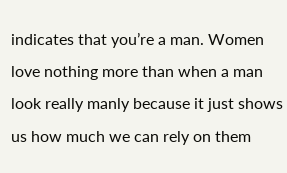indicates that you’re a man. Women love nothing more than when a man look really manly because it just shows us how much we can rely on them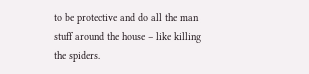to be protective and do all the man stuff around the house – like killing the spiders.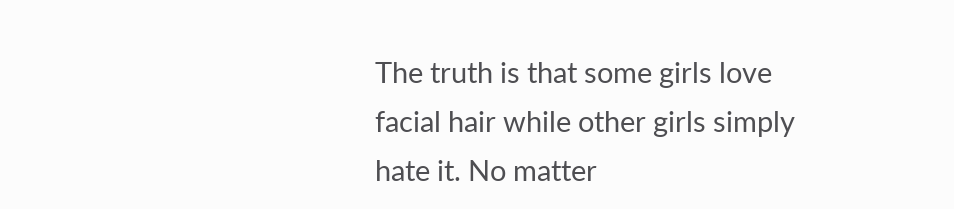The truth is that some girls love facial hair while other girls simply hate it. No matter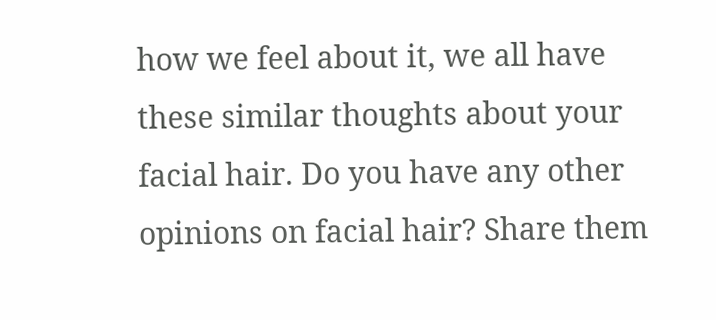how we feel about it, we all have these similar thoughts about your facial hair. Do you have any other opinions on facial hair? Share them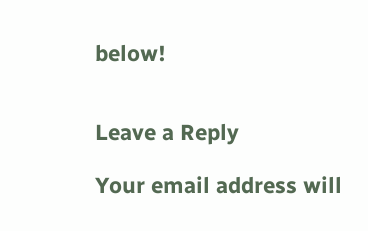below!


Leave a Reply

Your email address will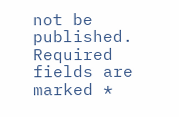not be published. Required fields are marked *